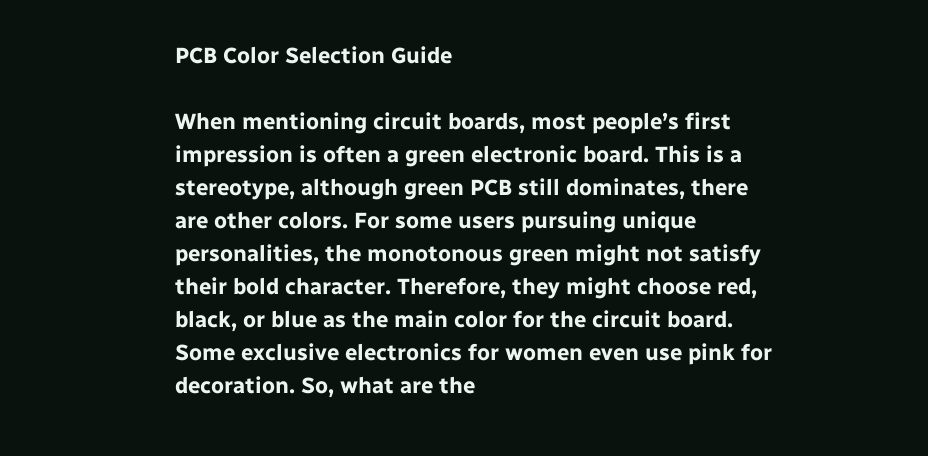PCB Color Selection Guide

When mentioning circuit boards, most people’s first impression is often a green electronic board. This is a stereotype, although green PCB still dominates, there are other colors. For some users pursuing unique personalities, the monotonous green might not satisfy their bold character. Therefore, they might choose red, black, or blue as the main color for the circuit board. Some exclusive electronics for women even use pink for decoration. So, what are the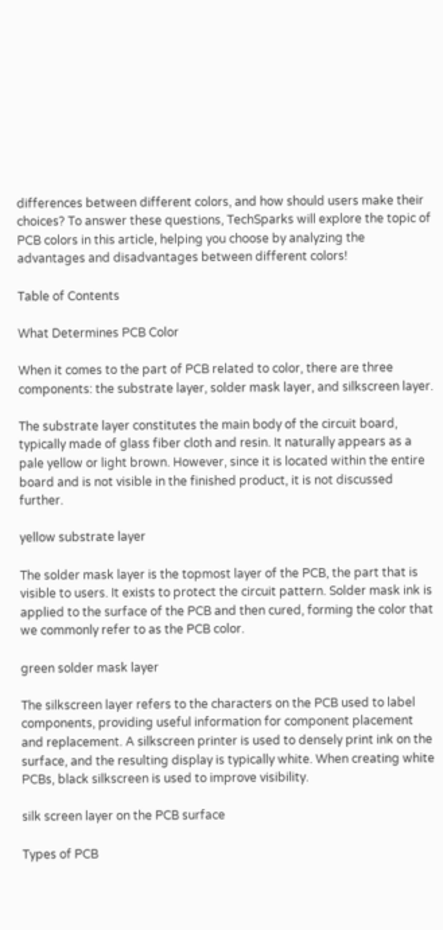differences between different colors, and how should users make their choices? To answer these questions, TechSparks will explore the topic of PCB colors in this article, helping you choose by analyzing the advantages and disadvantages between different colors!

Table of Contents

What Determines PCB Color

When it comes to the part of PCB related to color, there are three components: the substrate layer, solder mask layer, and silkscreen layer.

The substrate layer constitutes the main body of the circuit board, typically made of glass fiber cloth and resin. It naturally appears as a pale yellow or light brown. However, since it is located within the entire board and is not visible in the finished product, it is not discussed further.

yellow substrate layer

The solder mask layer is the topmost layer of the PCB, the part that is visible to users. It exists to protect the circuit pattern. Solder mask ink is applied to the surface of the PCB and then cured, forming the color that we commonly refer to as the PCB color.

green solder mask layer

The silkscreen layer refers to the characters on the PCB used to label components, providing useful information for component placement and replacement. A silkscreen printer is used to densely print ink on the surface, and the resulting display is typically white. When creating white PCBs, black silkscreen is used to improve visibility.

silk screen layer on the PCB surface

Types of PCB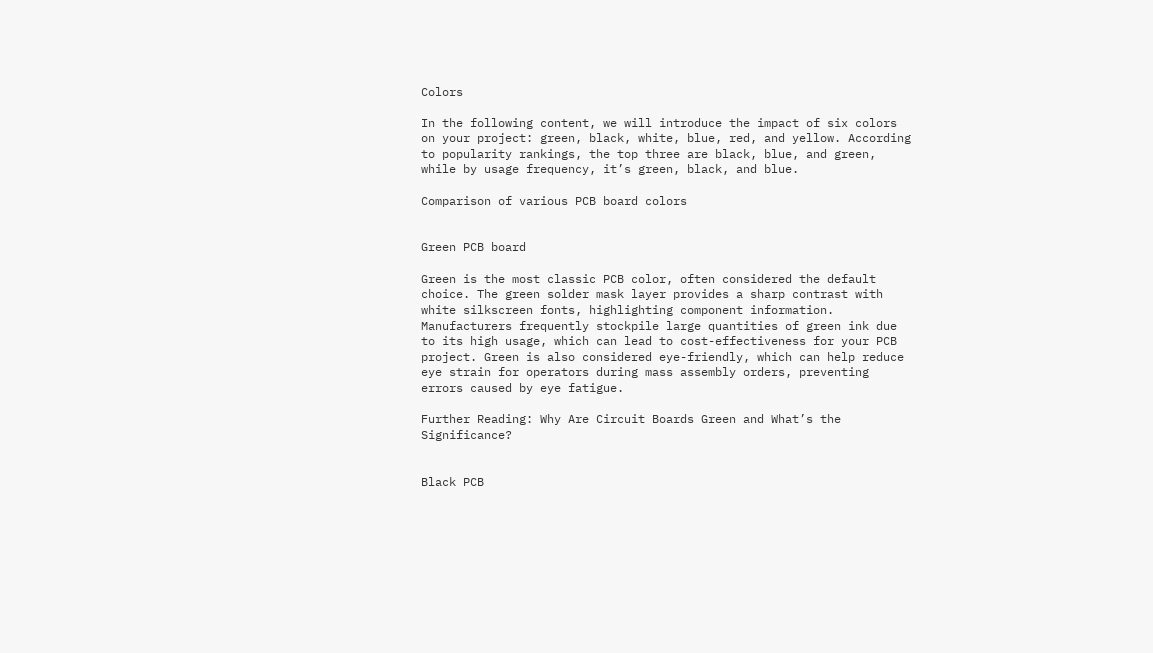Colors

In the following content, we will introduce the impact of six colors on your project: green, black, white, blue, red, and yellow. According to popularity rankings, the top three are black, blue, and green, while by usage frequency, it’s green, black, and blue.

Comparison of various PCB board colors


Green PCB board

Green is the most classic PCB color, often considered the default choice. The green solder mask layer provides a sharp contrast with white silkscreen fonts, highlighting component information. Manufacturers frequently stockpile large quantities of green ink due to its high usage, which can lead to cost-effectiveness for your PCB project. Green is also considered eye-friendly, which can help reduce eye strain for operators during mass assembly orders, preventing errors caused by eye fatigue.

Further Reading: Why Are Circuit Boards Green and What’s the Significance?


Black PCB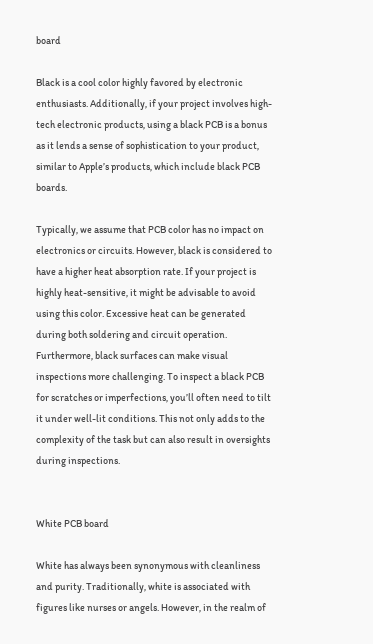board

Black is a cool color highly favored by electronic enthusiasts. Additionally, if your project involves high-tech electronic products, using a black PCB is a bonus as it lends a sense of sophistication to your product, similar to Apple’s products, which include black PCB boards.

Typically, we assume that PCB color has no impact on electronics or circuits. However, black is considered to have a higher heat absorption rate. If your project is highly heat-sensitive, it might be advisable to avoid using this color. Excessive heat can be generated during both soldering and circuit operation. Furthermore, black surfaces can make visual inspections more challenging. To inspect a black PCB for scratches or imperfections, you’ll often need to tilt it under well-lit conditions. This not only adds to the complexity of the task but can also result in oversights during inspections.


White PCB board

White has always been synonymous with cleanliness and purity. Traditionally, white is associated with figures like nurses or angels. However, in the realm of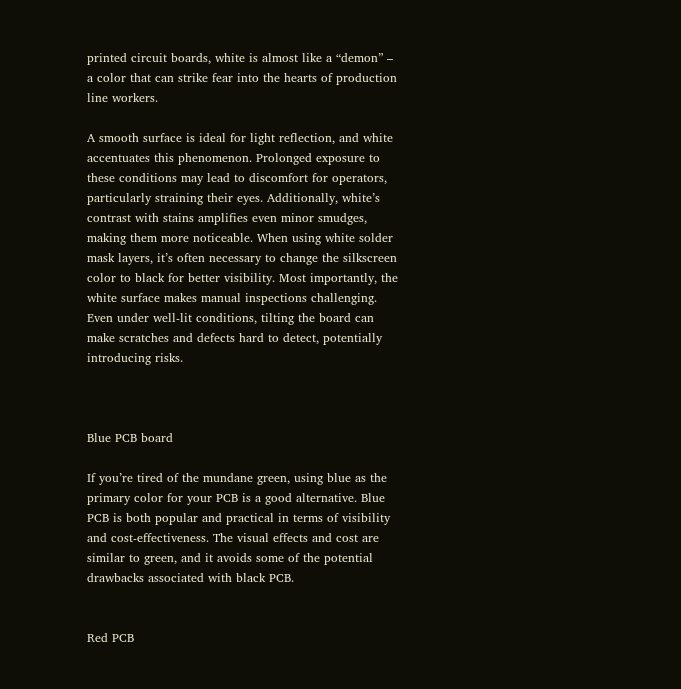printed circuit boards, white is almost like a “demon” – a color that can strike fear into the hearts of production line workers.

A smooth surface is ideal for light reflection, and white accentuates this phenomenon. Prolonged exposure to these conditions may lead to discomfort for operators, particularly straining their eyes. Additionally, white’s contrast with stains amplifies even minor smudges, making them more noticeable. When using white solder mask layers, it’s often necessary to change the silkscreen color to black for better visibility. Most importantly, the white surface makes manual inspections challenging. Even under well-lit conditions, tilting the board can make scratches and defects hard to detect, potentially introducing risks.



Blue PCB board

If you’re tired of the mundane green, using blue as the primary color for your PCB is a good alternative. Blue PCB is both popular and practical in terms of visibility and cost-effectiveness. The visual effects and cost are similar to green, and it avoids some of the potential drawbacks associated with black PCB.


Red PCB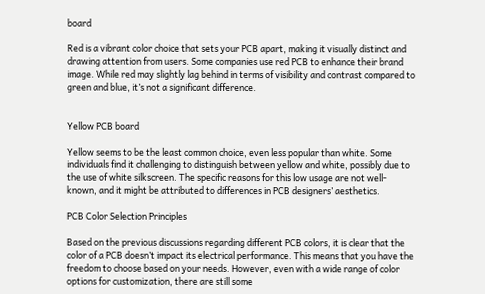board

Red is a vibrant color choice that sets your PCB apart, making it visually distinct and drawing attention from users. Some companies use red PCB to enhance their brand image. While red may slightly lag behind in terms of visibility and contrast compared to green and blue, it’s not a significant difference.


Yellow PCB board

Yellow seems to be the least common choice, even less popular than white. Some individuals find it challenging to distinguish between yellow and white, possibly due to the use of white silkscreen. The specific reasons for this low usage are not well-known, and it might be attributed to differences in PCB designers’ aesthetics.

PCB Color Selection Principles

Based on the previous discussions regarding different PCB colors, it is clear that the color of a PCB doesn’t impact its electrical performance. This means that you have the freedom to choose based on your needs. However, even with a wide range of color options for customization, there are still some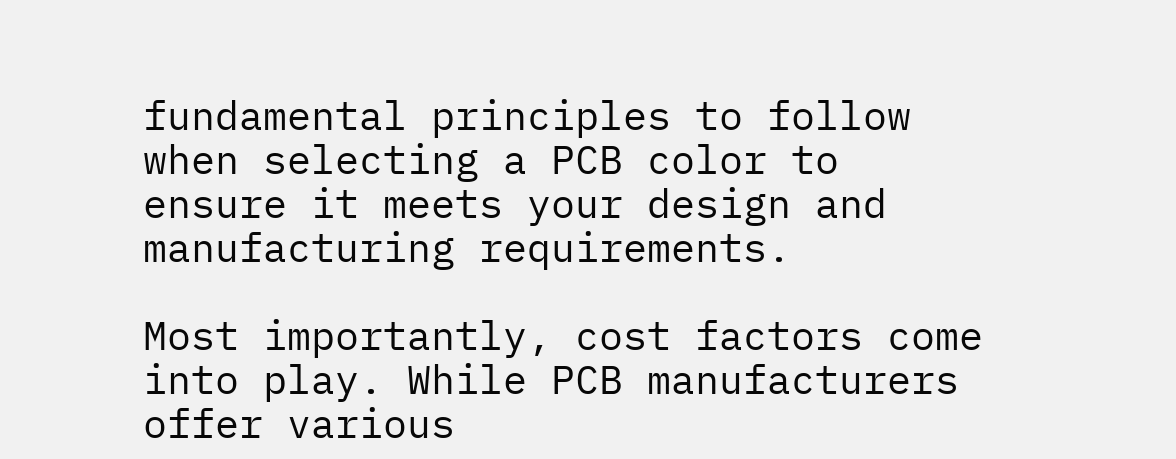fundamental principles to follow when selecting a PCB color to ensure it meets your design and manufacturing requirements.

Most importantly, cost factors come into play. While PCB manufacturers offer various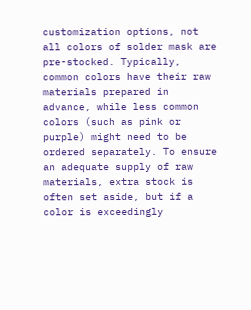customization options, not all colors of solder mask are pre-stocked. Typically, common colors have their raw materials prepared in advance, while less common colors (such as pink or purple) might need to be ordered separately. To ensure an adequate supply of raw materials, extra stock is often set aside, but if a color is exceedingly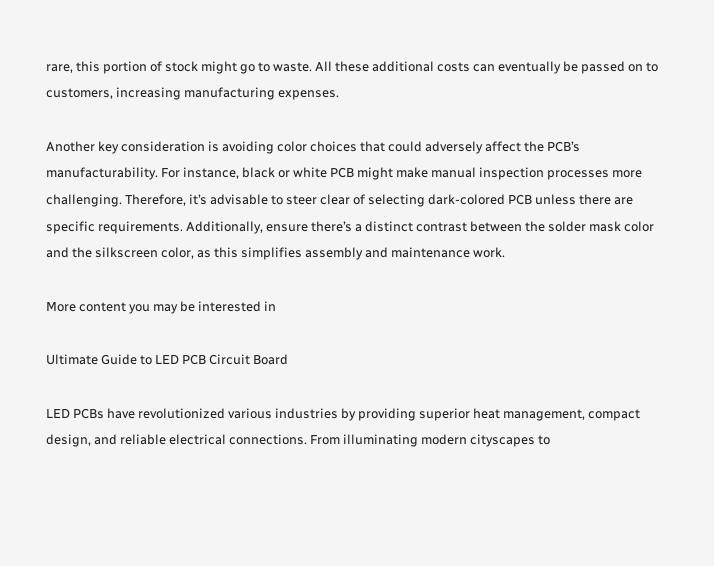rare, this portion of stock might go to waste. All these additional costs can eventually be passed on to customers, increasing manufacturing expenses.

Another key consideration is avoiding color choices that could adversely affect the PCB’s manufacturability. For instance, black or white PCB might make manual inspection processes more challenging. Therefore, it’s advisable to steer clear of selecting dark-colored PCB unless there are specific requirements. Additionally, ensure there’s a distinct contrast between the solder mask color and the silkscreen color, as this simplifies assembly and maintenance work.

More content you may be interested in

Ultimate Guide to LED PCB Circuit Board

LED PCBs have revolutionized various industries by providing superior heat management, compact design, and reliable electrical connections. From illuminating modern cityscapes to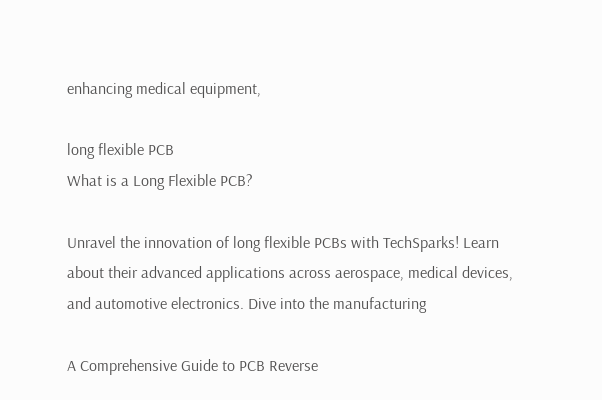enhancing medical equipment,

long flexible PCB
What is a Long Flexible PCB?

Unravel the innovation of long flexible PCBs with TechSparks! Learn about their advanced applications across aerospace, medical devices, and automotive electronics. Dive into the manufacturing

A Comprehensive Guide to PCB Reverse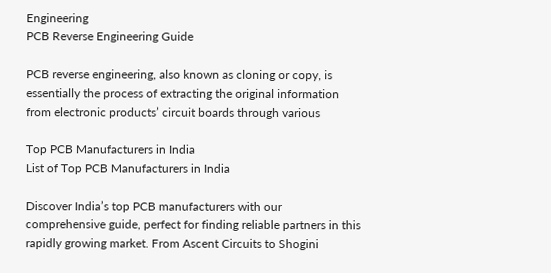Engineering
PCB Reverse Engineering Guide

PCB reverse engineering, also known as cloning or copy, is essentially the process of extracting the original information from electronic products’ circuit boards through various

Top PCB Manufacturers in India
List of Top PCB Manufacturers in India

Discover India’s top PCB manufacturers with our comprehensive guide, perfect for finding reliable partners in this rapidly growing market. From Ascent Circuits to Shogini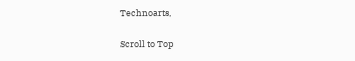Technoarts,

Scroll to Top